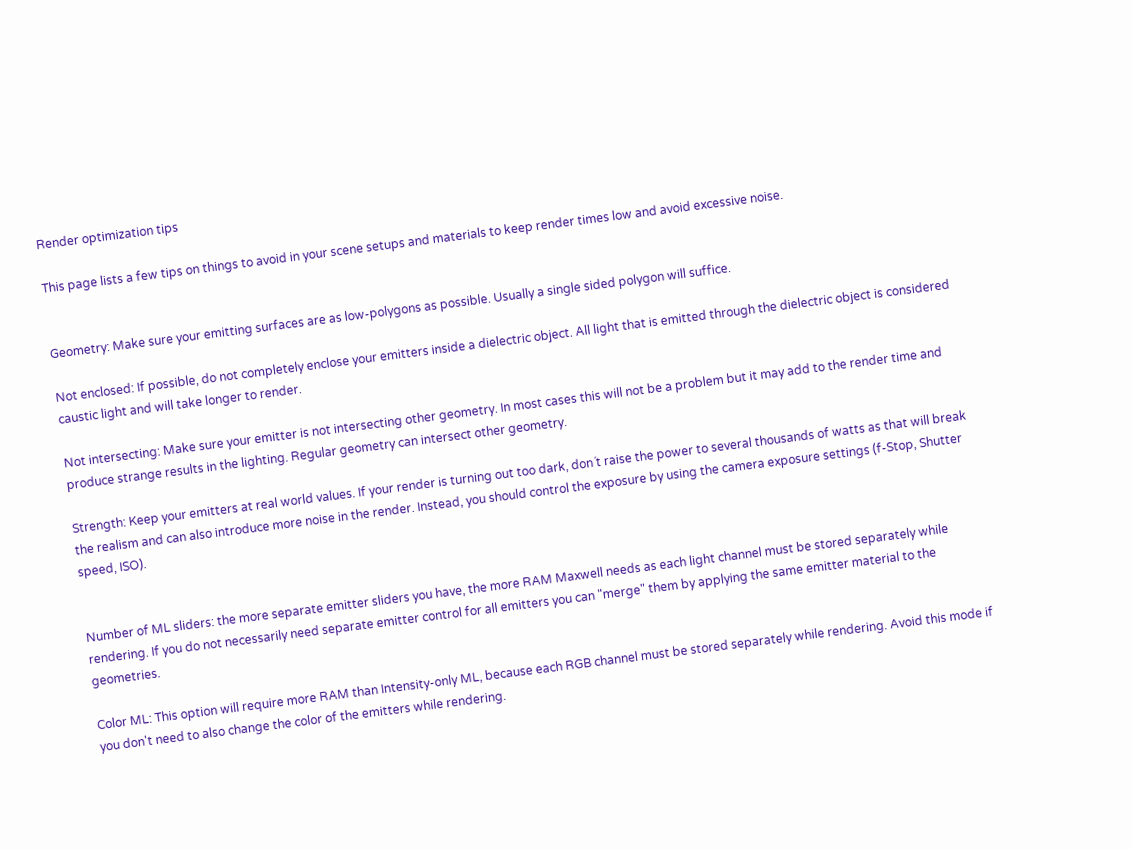Render optimization tips

This page lists a few tips on things to avoid in your scene setups and materials to keep render times low and avoid excessive noise.


Geometry: Make sure your emitting surfaces are as low-polygons as possible. Usually a single sided polygon will suffice.

Not enclosed: If possible, do not completely enclose your emitters inside a dielectric object. All light that is emitted through the dielectric object is considered caustic light and will take longer to render.

Not intersecting: Make sure your emitter is not intersecting other geometry. In most cases this will not be a problem but it may add to the render time and produce strange results in the lighting. Regular geometry can intersect other geometry.

Strength: Keep your emitters at real world values. If your render is turning out too dark, don´t raise the power to several thousands of watts as that will break the realism and can also introduce more noise in the render. Instead, you should control the exposure by using the camera exposure settings (f-Stop, Shutter speed, ISO).


Number of ML sliders: the more separate emitter sliders you have, the more RAM Maxwell needs as each light channel must be stored separately while rendering. If you do not necessarily need separate emitter control for all emitters you can "merge" them by applying the same emitter material to the geometries.

Color ML: This option will require more RAM than Intensity-only ML, because each RGB channel must be stored separately while rendering. Avoid this mode if you don't need to also change the color of the emitters while rendering.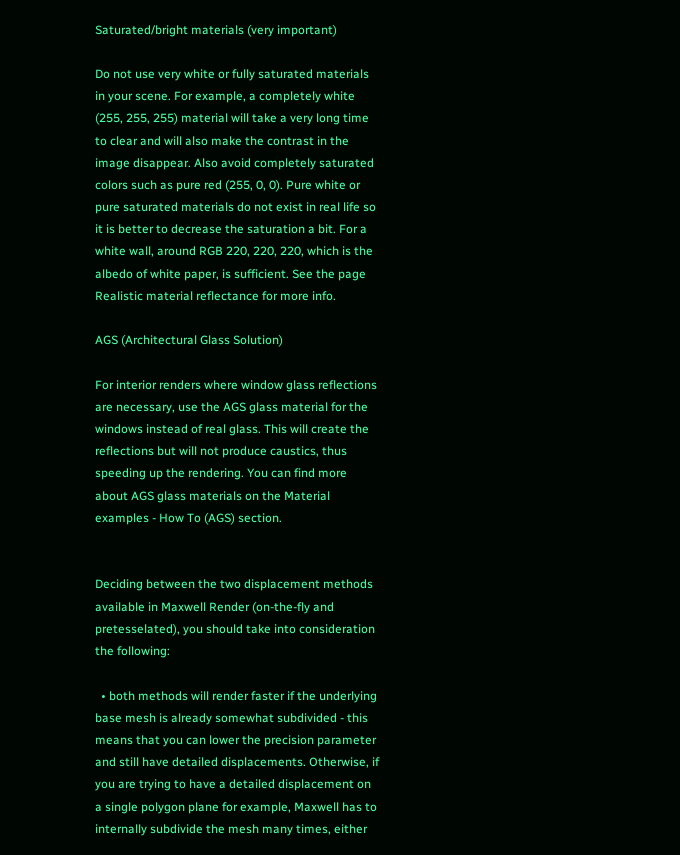Saturated/bright materials (very important)

Do not use very white or fully saturated materials in your scene. For example, a completely white (255, 255, 255) material will take a very long time to clear and will also make the contrast in the image disappear. Also avoid completely saturated colors such as pure red (255, 0, 0). Pure white or pure saturated materials do not exist in real life so it is better to decrease the saturation a bit. For a white wall, around RGB 220, 220, 220, which is the albedo of white paper, is sufficient. See the page Realistic material reflectance for more info.

AGS (Architectural Glass Solution)

For interior renders where window glass reflections are necessary, use the AGS glass material for the windows instead of real glass. This will create the reflections but will not produce caustics, thus speeding up the rendering. You can find more about AGS glass materials on the Material examples - How To (AGS) section.


Deciding between the two displacement methods available in Maxwell Render (on-the-fly and pretesselated), you should take into consideration the following:

  • both methods will render faster if the underlying base mesh is already somewhat subdivided - this means that you can lower the precision parameter and still have detailed displacements. Otherwise, if you are trying to have a detailed displacement on a single polygon plane for example, Maxwell has to internally subdivide the mesh many times, either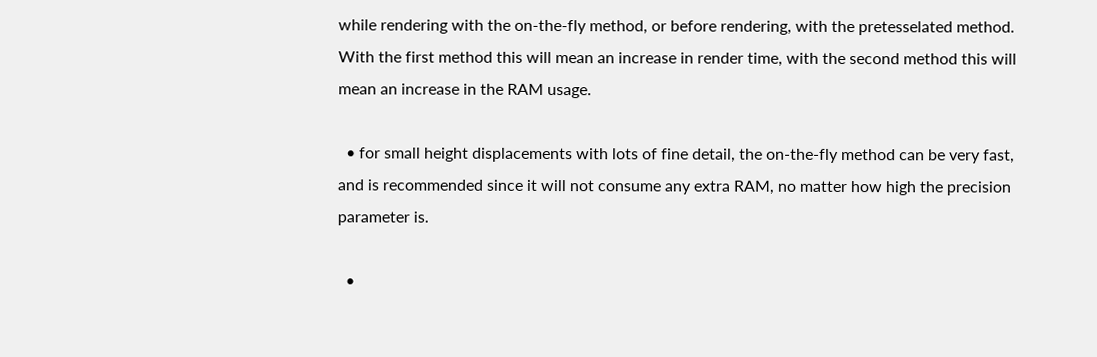while rendering with the on-the-fly method, or before rendering, with the pretesselated method. With the first method this will mean an increase in render time, with the second method this will mean an increase in the RAM usage.

  • for small height displacements with lots of fine detail, the on-the-fly method can be very fast, and is recommended since it will not consume any extra RAM, no matter how high the precision parameter is.

  •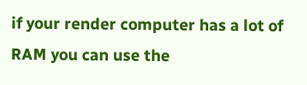if your render computer has a lot of RAM you can use the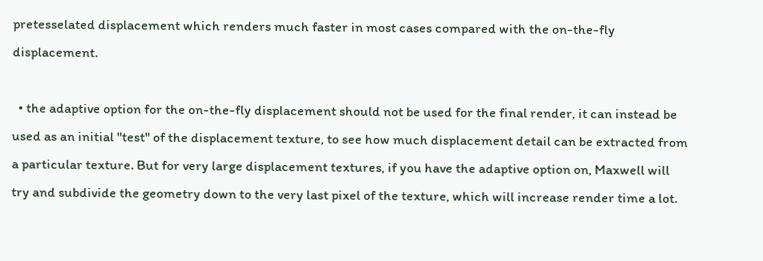pretesselated displacement which renders much faster in most cases compared with the on-the-fly displacement.

  • the adaptive option for the on-the-fly displacement should not be used for the final render, it can instead be used as an initial "test" of the displacement texture, to see how much displacement detail can be extracted from a particular texture. But for very large displacement textures, if you have the adaptive option on, Maxwell will try and subdivide the geometry down to the very last pixel of the texture, which will increase render time a lot.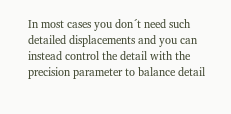In most cases you don´t need such detailed displacements and you can instead control the detail with the precision parameter to balance detail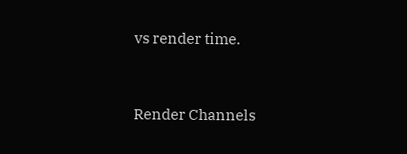vs render time.


Render Channels